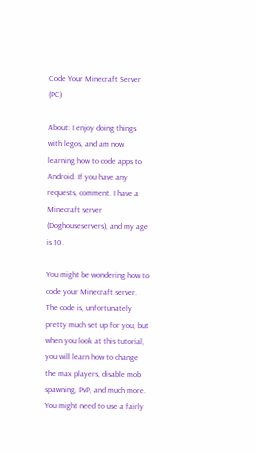Code Your Minecraft Server (PC)

About: I enjoy doing things with legos, and am now learning how to code apps to Android. If you have any requests, comment. I have a Minecraft server (Doghouseservers), and my age is 10.

You might be wondering how to code your Minecraft server. The code is, unfortunately pretty much set up for you, but when you look at this tutorial, you will learn how to change the max players, disable mob spawning, PvP, and much more. You might need to use a fairly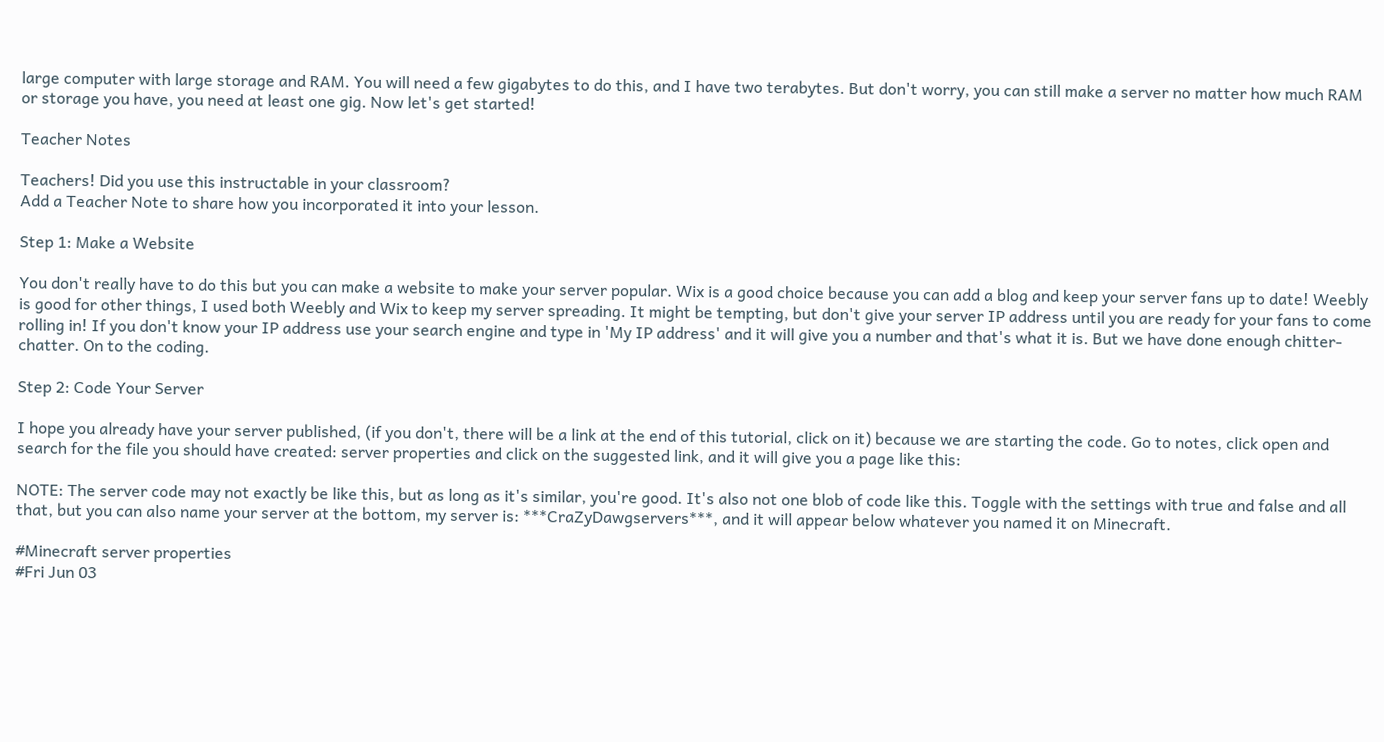large computer with large storage and RAM. You will need a few gigabytes to do this, and I have two terabytes. But don't worry, you can still make a server no matter how much RAM or storage you have, you need at least one gig. Now let's get started!

Teacher Notes

Teachers! Did you use this instructable in your classroom?
Add a Teacher Note to share how you incorporated it into your lesson.

Step 1: Make a Website

You don't really have to do this but you can make a website to make your server popular. Wix is a good choice because you can add a blog and keep your server fans up to date! Weebly is good for other things, I used both Weebly and Wix to keep my server spreading. It might be tempting, but don't give your server IP address until you are ready for your fans to come rolling in! If you don't know your IP address use your search engine and type in 'My IP address' and it will give you a number and that's what it is. But we have done enough chitter-chatter. On to the coding.

Step 2: Code Your Server

I hope you already have your server published, (if you don't, there will be a link at the end of this tutorial, click on it) because we are starting the code. Go to notes, click open and search for the file you should have created: server properties and click on the suggested link, and it will give you a page like this:

NOTE: The server code may not exactly be like this, but as long as it's similar, you're good. It's also not one blob of code like this. Toggle with the settings with true and false and all that, but you can also name your server at the bottom, my server is: ***CraZyDawgservers***, and it will appear below whatever you named it on Minecraft.

#Minecraft server properties
#Fri Jun 03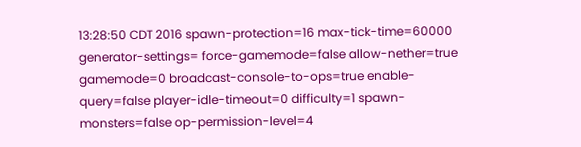13:28:50 CDT 2016 spawn-protection=16 max-tick-time=60000 generator-settings= force-gamemode=false allow-nether=true gamemode=0 broadcast-console-to-ops=true enable-query=false player-idle-timeout=0 difficulty=1 spawn-monsters=false op-permission-level=4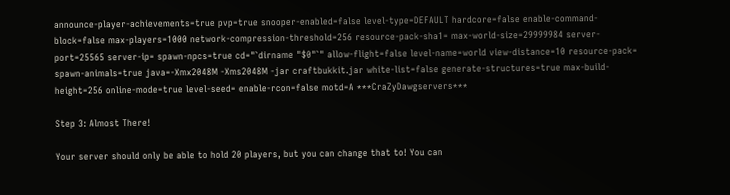announce-player-achievements=true pvp=true snooper-enabled=false level-type=DEFAULT hardcore=false enable-command-block=false max-players=1000 network-compression-threshold=256 resource-pack-sha1= max-world-size=29999984 server-port=25565 server-ip= spawn-npcs=true cd="`dirname "$0"`" allow-flight=false level-name=world view-distance=10 resource-pack= spawn-animals=true java=-Xmx2048M -Xms2048M -jar craftbukkit.jar white-list=false generate-structures=true max-build-height=256 online-mode=true level-seed= enable-rcon=false motd=A ***CraZyDawgservers***

Step 3: Almost There!

Your server should only be able to hold 20 players, but you can change that to! You can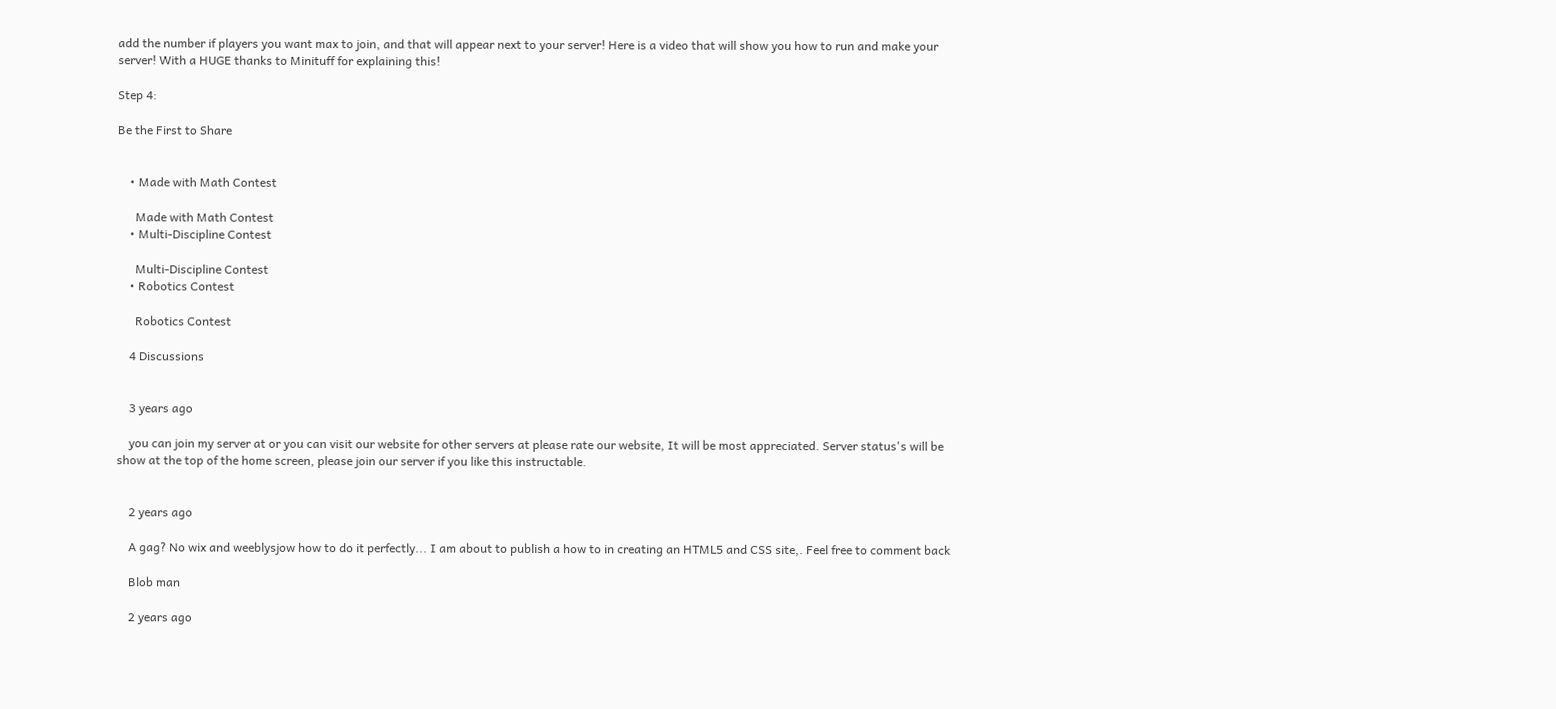add the number if players you want max to join, and that will appear next to your server! Here is a video that will show you how to run and make your server! With a HUGE thanks to Minituff for explaining this!

Step 4:

Be the First to Share


    • Made with Math Contest

      Made with Math Contest
    • Multi-Discipline Contest

      Multi-Discipline Contest
    • Robotics Contest

      Robotics Contest

    4 Discussions


    3 years ago

    you can join my server at or you can visit our website for other servers at please rate our website, It will be most appreciated. Server status's will be show at the top of the home screen, please join our server if you like this instructable.


    2 years ago

    A gag? No wix and weeblysjow how to do it perfectly... I am about to publish a how to in creating an HTML5 and CSS site,. Feel free to comment back

    Blob man

    2 years ago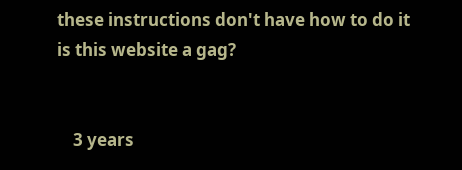these instructions don't have how to do it is this website a gag?


    3 years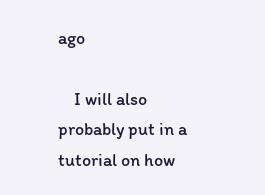ago

    I will also probably put in a tutorial on how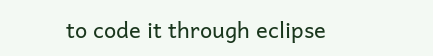to code it through eclipse